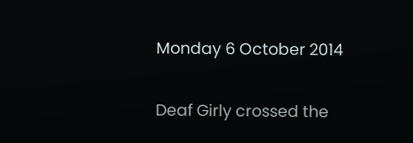Monday 6 October 2014

Deaf Girly crossed the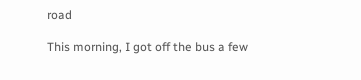road

This morning, I got off the bus a few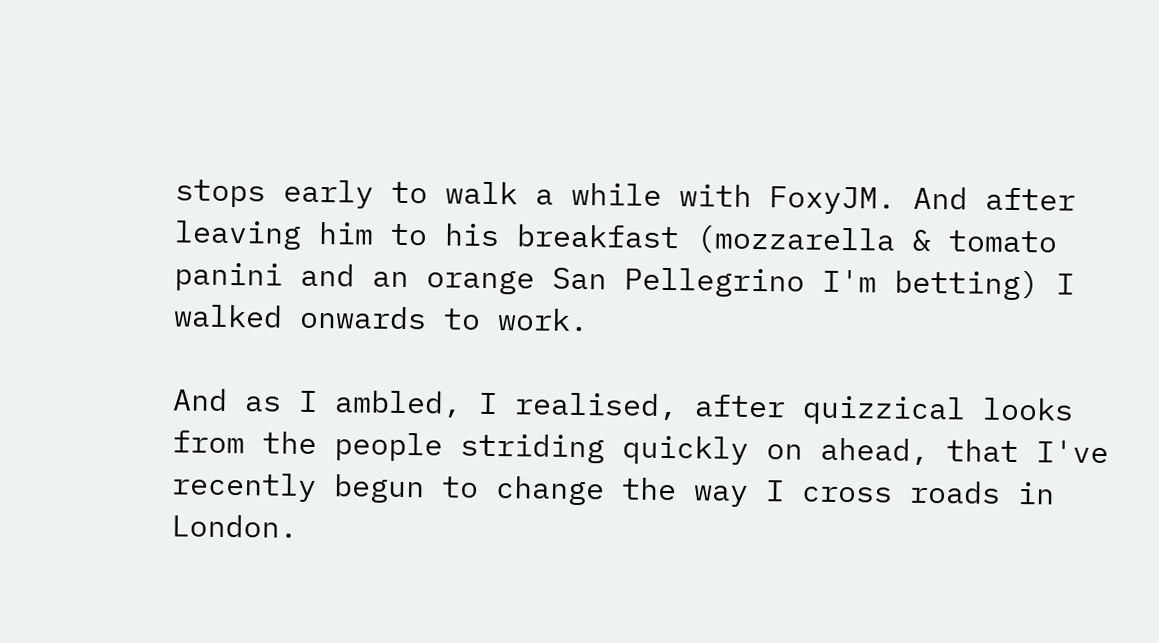stops early to walk a while with FoxyJM. And after leaving him to his breakfast (mozzarella & tomato panini and an orange San Pellegrino I'm betting) I walked onwards to work.

And as I ambled, I realised, after quizzical looks from the people striding quickly on ahead, that I've recently begun to change the way I cross roads in London.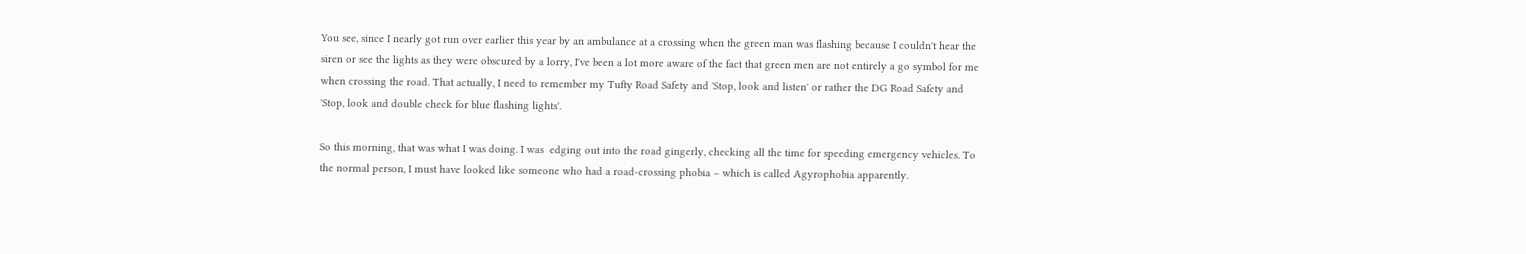You see, since I nearly got run over earlier this year by an ambulance at a crossing when the green man was flashing because I couldn't hear the siren or see the lights as they were obscured by a lorry, I've been a lot more aware of the fact that green men are not entirely a go symbol for me when crossing the road. That actually, I need to remember my Tufty Road Safety and 'Stop, look and listen' or rather the DG Road Safety and 'Stop, look and double check for blue flashing lights'.

So this morning, that was what I was doing. I was  edging out into the road gingerly, checking all the time for speeding emergency vehicles. To the normal person, I must have looked like someone who had a road-crossing phobia – which is called Agyrophobia apparently.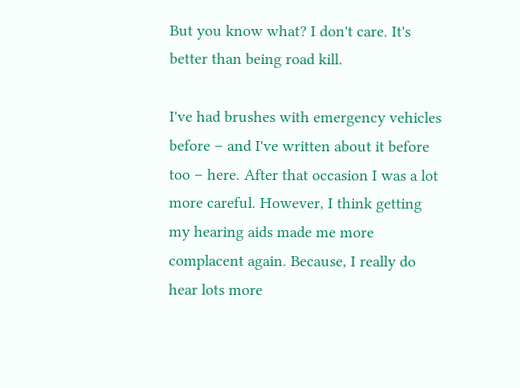But you know what? I don't care. It's better than being road kill.

I've had brushes with emergency vehicles before – and I've written about it before too – here. After that occasion I was a lot more careful. However, I think getting my hearing aids made me more complacent again. Because, I really do hear lots more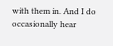with them in. And I do occasionally hear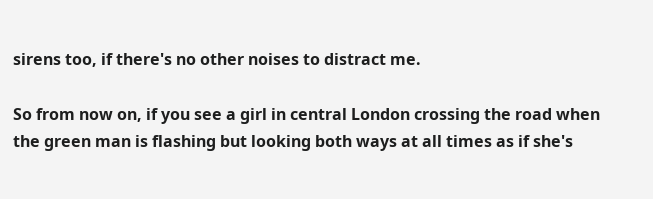sirens too, if there's no other noises to distract me.

So from now on, if you see a girl in central London crossing the road when the green man is flashing but looking both ways at all times as if she's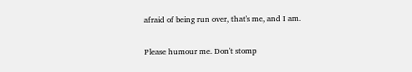afraid of being run over, that's me, and I am.

Please humour me. Don't stomp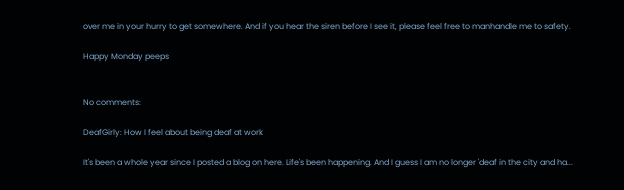over me in your hurry to get somewhere. And if you hear the siren before I see it, please feel free to manhandle me to safety.

Happy Monday peeps


No comments:

DeafGirly: How I feel about being deaf at work

It's been a whole year since I posted a blog on here. Life's been happening. And I guess I am no longer 'deaf in the city and ha...